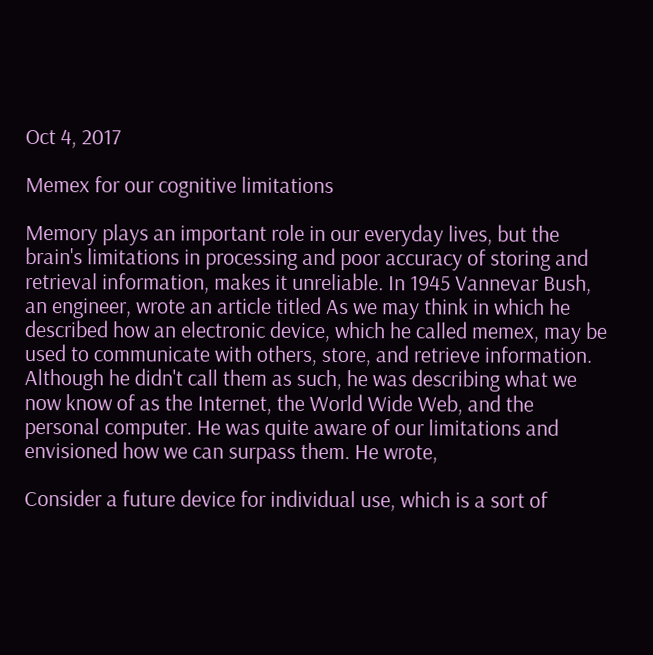Oct 4, 2017

Memex for our cognitive limitations

Memory plays an important role in our everyday lives, but the brain's limitations in processing and poor accuracy of storing and retrieval information, makes it unreliable. In 1945 Vannevar Bush, an engineer, wrote an article titled As we may think in which he described how an electronic device, which he called memex, may be used to communicate with others, store, and retrieve information. Although he didn't call them as such, he was describing what we now know of as the Internet, the World Wide Web, and the personal computer. He was quite aware of our limitations and envisioned how we can surpass them. He wrote,

Consider a future device for individual use, which is a sort of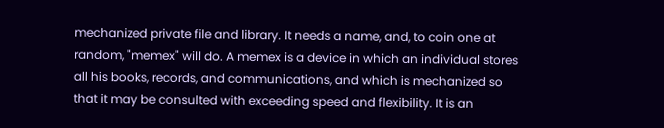mechanized private file and library. It needs a name, and, to coin one at random, "memex" will do. A memex is a device in which an individual stores all his books, records, and communications, and which is mechanized so that it may be consulted with exceeding speed and flexibility. It is an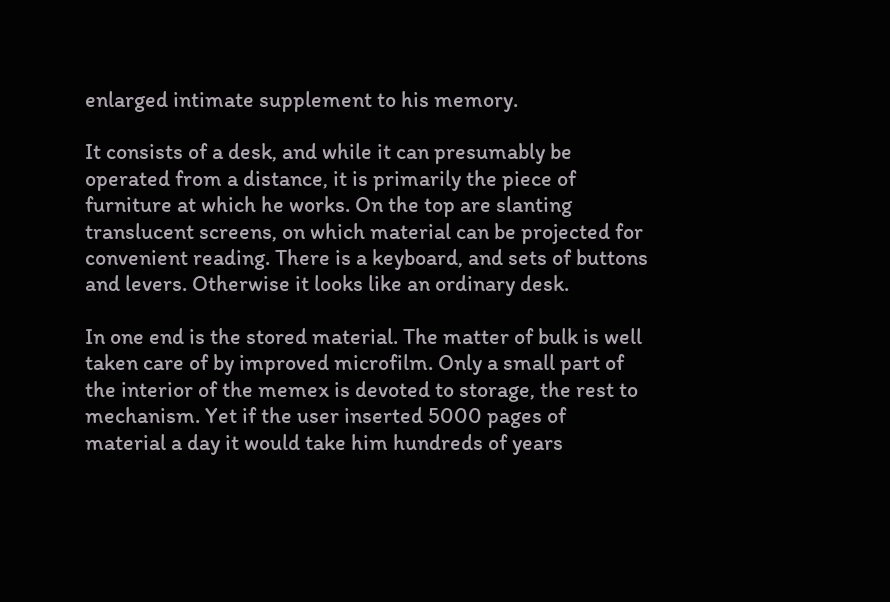enlarged intimate supplement to his memory.

It consists of a desk, and while it can presumably be operated from a distance, it is primarily the piece of furniture at which he works. On the top are slanting translucent screens, on which material can be projected for convenient reading. There is a keyboard, and sets of buttons and levers. Otherwise it looks like an ordinary desk.

In one end is the stored material. The matter of bulk is well taken care of by improved microfilm. Only a small part of the interior of the memex is devoted to storage, the rest to mechanism. Yet if the user inserted 5000 pages of material a day it would take him hundreds of years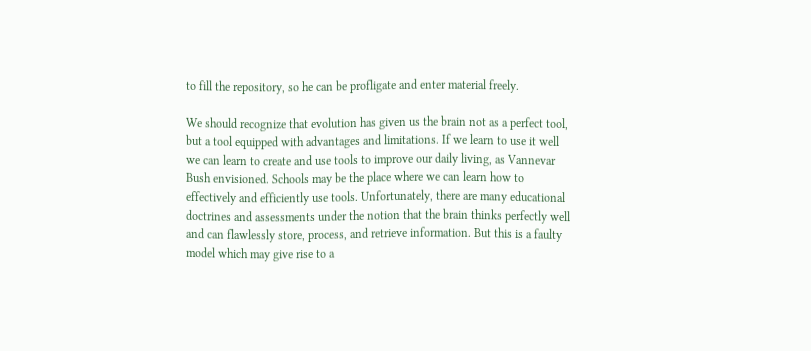to fill the repository, so he can be profligate and enter material freely.

We should recognize that evolution has given us the brain not as a perfect tool, but a tool equipped with advantages and limitations. If we learn to use it well we can learn to create and use tools to improve our daily living, as Vannevar Bush envisioned. Schools may be the place where we can learn how to effectively and efficiently use tools. Unfortunately, there are many educational doctrines and assessments under the notion that the brain thinks perfectly well and can flawlessly store, process, and retrieve information. But this is a faulty model which may give rise to a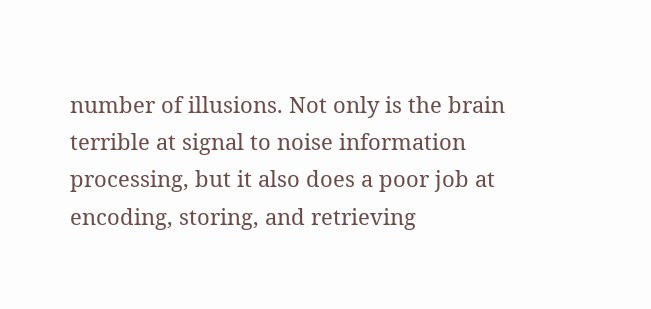number of illusions. Not only is the brain terrible at signal to noise information processing, but it also does a poor job at encoding, storing, and retrieving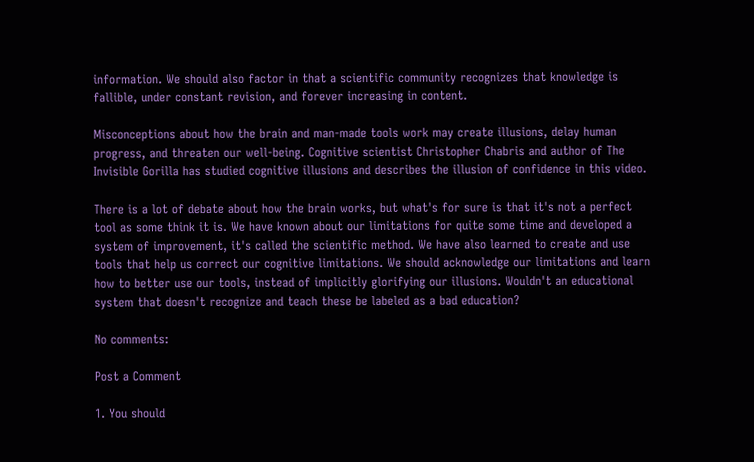information. We should also factor in that a scientific community recognizes that knowledge is fallible, under constant revision, and forever increasing in content.

Misconceptions about how the brain and man-made tools work may create illusions, delay human progress, and threaten our well-being. Cognitive scientist Christopher Chabris and author of The Invisible Gorilla has studied cognitive illusions and describes the illusion of confidence in this video.

There is a lot of debate about how the brain works, but what's for sure is that it's not a perfect tool as some think it is. We have known about our limitations for quite some time and developed a system of improvement, it's called the scientific method. We have also learned to create and use tools that help us correct our cognitive limitations. We should acknowledge our limitations and learn how to better use our tools, instead of implicitly glorifying our illusions. Wouldn't an educational system that doesn't recognize and teach these be labeled as a bad education?

No comments:

Post a Comment

1. You should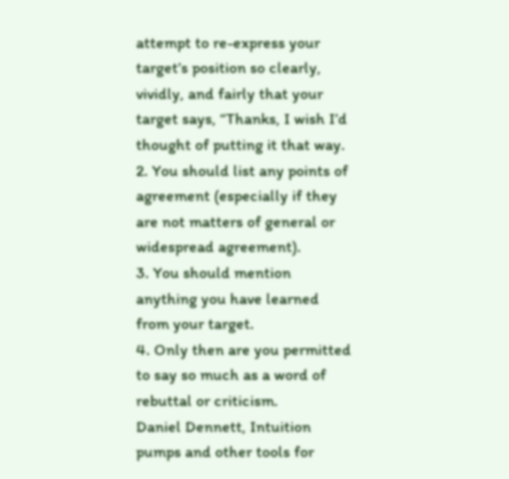attempt to re-express your target’s position so clearly, vividly, and fairly that your target says, “Thanks, I wish I’d thought of putting it that way.
2. You should list any points of agreement (especially if they are not matters of general or widespread agreement).
3. You should mention anything you have learned from your target.
4. Only then are you permitted to say so much as a word of rebuttal or criticism.
Daniel Dennett, Intuition pumps and other tools for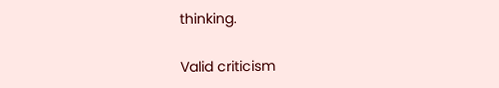thinking.

Valid criticism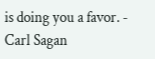is doing you a favor. - Carl Sagan